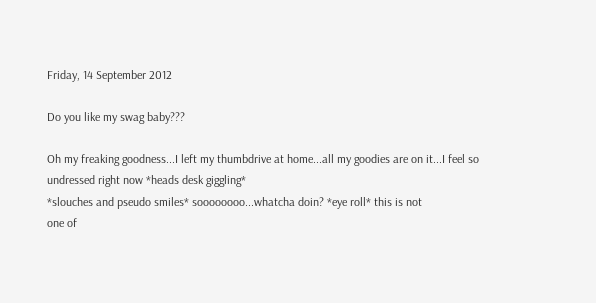Friday, 14 September 2012

Do you like my swag baby???

Oh my freaking goodness...I left my thumbdrive at home...all my goodies are on it...I feel so undressed right now *heads desk giggling*
*slouches and pseudo smiles* soooooooo...whatcha doin? *eye roll* this is not
one of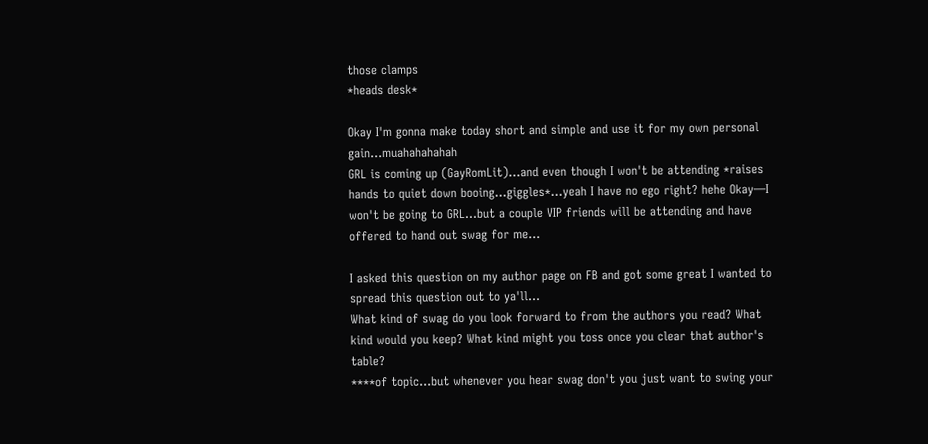those clamps
*heads desk*

Okay I'm gonna make today short and simple and use it for my own personal gain...muahahahahah
GRL is coming up (GayRomLit)...and even though I won't be attending *raises hands to quiet down booing...giggles*...yeah I have no ego right? hehe Okay—I won't be going to GRL...but a couple VIP friends will be attending and have offered to hand out swag for me...

I asked this question on my author page on FB and got some great I wanted to spread this question out to ya'll...
What kind of swag do you look forward to from the authors you read? What kind would you keep? What kind might you toss once you clear that author's table?
****of topic...but whenever you hear swag don't you just want to swing your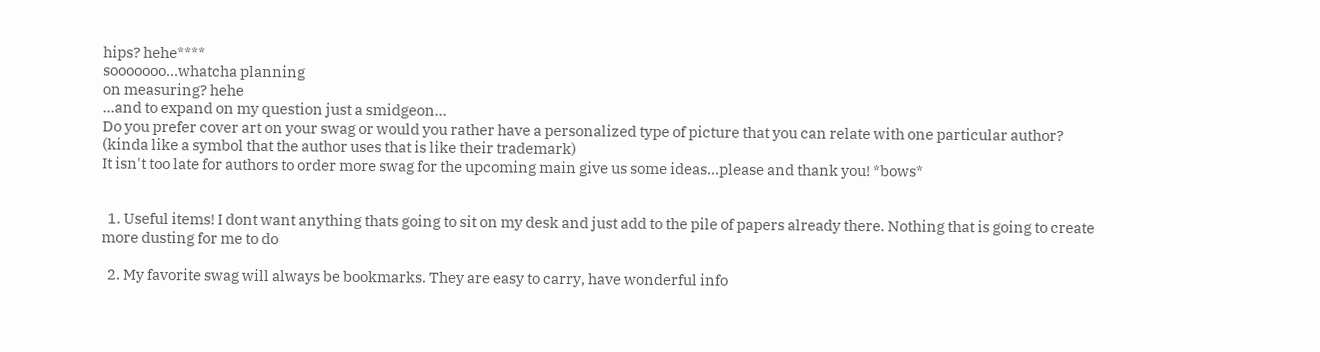hips? hehe****
sooooooo...whatcha planning
on measuring? hehe
...and to expand on my question just a smidgeon...
Do you prefer cover art on your swag or would you rather have a personalized type of picture that you can relate with one particular author? (kinda like a symbol that the author uses that is like their trademark)
It isn't too late for authors to order more swag for the upcoming main give us some ideas...please and thank you! *bows*


  1. Useful items! I dont want anything thats going to sit on my desk and just add to the pile of papers already there. Nothing that is going to create more dusting for me to do

  2. My favorite swag will always be bookmarks. They are easy to carry, have wonderful info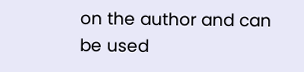on the author and can be used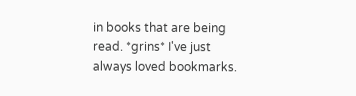in books that are being read. *grins* I've just always loved bookmarks.